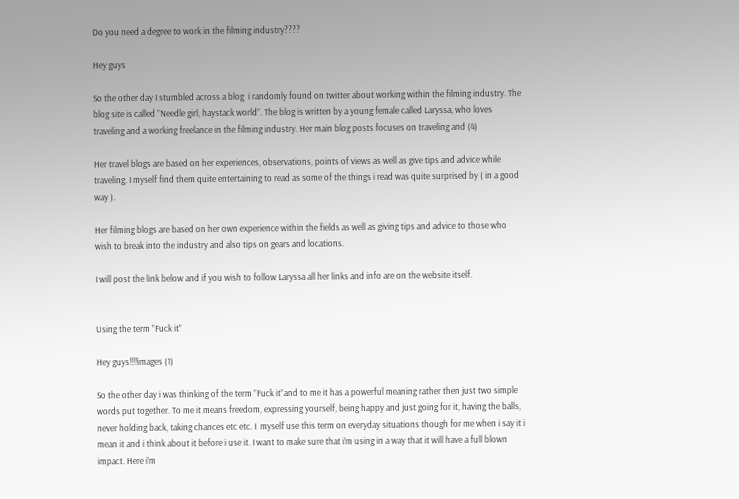Do you need a degree to work in the filming industry????

Hey guys

So the other day I stumbled across a blog  i randomly found on twitter about working within the filming industry. The blog site is called ”Needle girl, haystack world”. The blog is written by a young female called Laryssa, who loves traveling and a working freelance in the filming industry. Her main blog posts focuses on traveling and (4)

Her travel blogs are based on her experiences, observations, points of views as well as give tips and advice while traveling. I myself find them quite entertaining to read as some of the things i read was quite surprised by ( in a good way ).

Her filming blogs are based on her own experience within the fields as well as giving tips and advice to those who wish to break into the industry and also tips on gears and locations.

I will post the link below and if you wish to follow Laryssa all her links and info are on the website itself.


Using the term ”Fuck it”

Hey guys!!!!images (1)

So the other day i was thinking of the term ”Fuck it”and to me it has a powerful meaning rather then just two simple words put together. To me it means freedom, expressing yourself, being happy and just going for it, having the balls, never holding back, taking chances etc etc. I  myself use this term on everyday situations though for me when i say it i mean it and i think about it before i use it. I want to make sure that i’m using in a way that it will have a full blown impact. Here i’m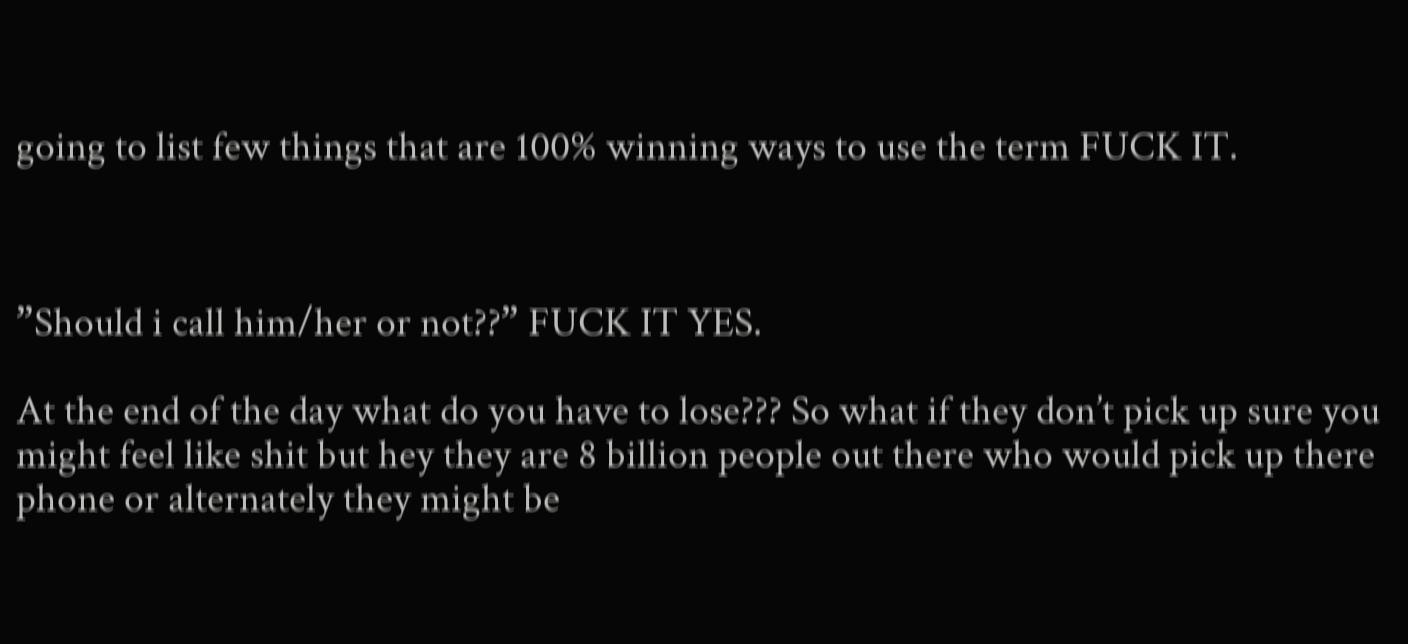going to list few things that are 100% winning ways to use the term FUCK IT.



”Should i call him/her or not??” FUCK IT YES.

At the end of the day what do you have to lose??? So what if they don’t pick up sure you might feel like shit but hey they are 8 billion people out there who would pick up there phone or alternately they might be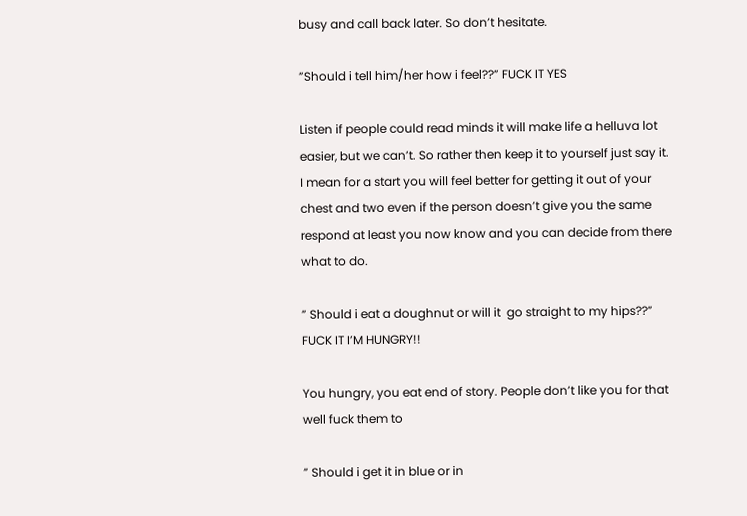busy and call back later. So don’t hesitate.

”Should i tell him/her how i feel??” FUCK IT YES

Listen if people could read minds it will make life a helluva lot easier, but we can’t. So rather then keep it to yourself just say it. I mean for a start you will feel better for getting it out of your chest and two even if the person doesn’t give you the same respond at least you now know and you can decide from there what to do.

” Should i eat a doughnut or will it  go straight to my hips??” FUCK IT I’M HUNGRY!!

You hungry, you eat end of story. People don’t like you for that well fuck them to

” Should i get it in blue or in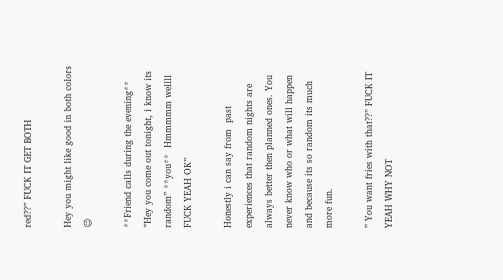red??” FUCK IT GET BOTH

Hey you might like good in both colors 😉

**Friend calls during the evening**  ”Hey you come out tonight, i know its random” **you**  Hmmmmm wellll FUCK YEAH OK”

Honestly i can say from  past experiences that random nights are always better then planned ones. You never know who or what will happen and because its so random its much more fun.

” You want fries with that??” FUCK IT YEAH WHY NOT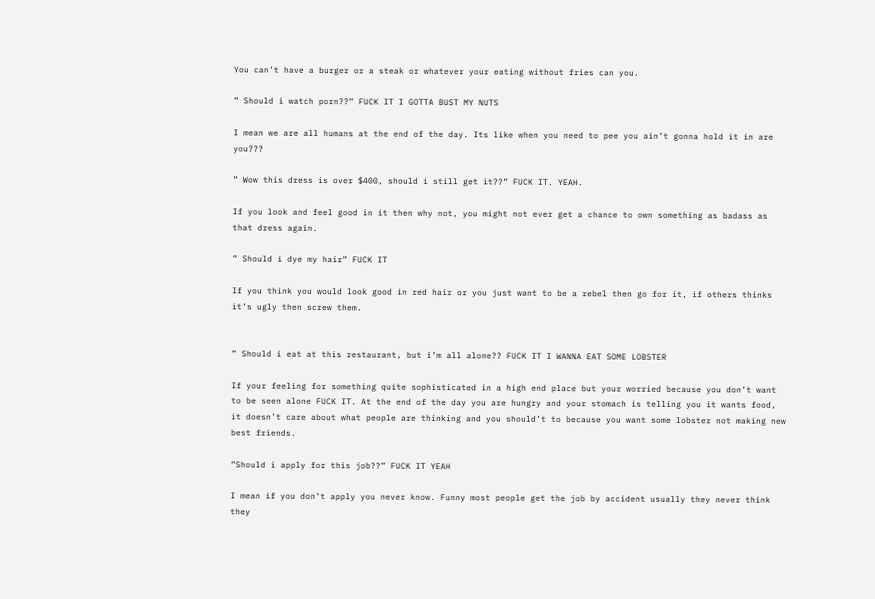You can’t have a burger or a steak or whatever your eating without fries can you.

” Should i watch porn??” FUCK IT I GOTTA BUST MY NUTS

I mean we are all humans at the end of the day. Its like when you need to pee you ain’t gonna hold it in are you???

” Wow this dress is over $400, should i still get it??” FUCK IT. YEAH.

If you look and feel good in it then why not, you might not ever get a chance to own something as badass as that dress again.

” Should i dye my hair” FUCK IT

If you think you would look good in red hair or you just want to be a rebel then go for it, if others thinks it’s ugly then screw them.


” Should i eat at this restaurant, but i’m all alone?? FUCK IT I WANNA EAT SOME LOBSTER

If your feeling for something quite sophisticated in a high end place but your worried because you don’t want to be seen alone FUCK IT. At the end of the day you are hungry and your stomach is telling you it wants food, it doesn’t care about what people are thinking and you should’t to because you want some lobster not making new best friends.

”Should i apply for this job??” FUCK IT YEAH

I mean if you don’t apply you never know. Funny most people get the job by accident usually they never think they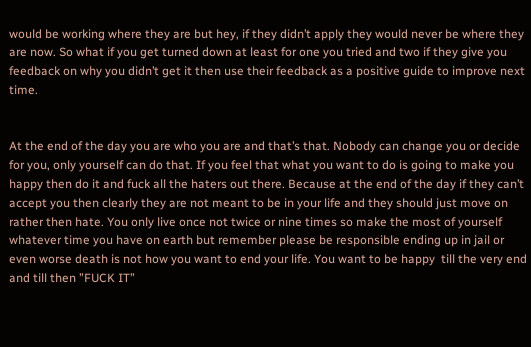would be working where they are but hey, if they didn’t apply they would never be where they are now. So what if you get turned down at least for one you tried and two if they give you feedback on why you didn’t get it then use their feedback as a positive guide to improve next time.


At the end of the day you are who you are and that’s that. Nobody can change you or decide for you, only yourself can do that. If you feel that what you want to do is going to make you happy then do it and fuck all the haters out there. Because at the end of the day if they can’t accept you then clearly they are not meant to be in your life and they should just move on rather then hate. You only live once not twice or nine times so make the most of yourself whatever time you have on earth but remember please be responsible ending up in jail or even worse death is not how you want to end your life. You want to be happy  till the very end and till then ”FUCK IT”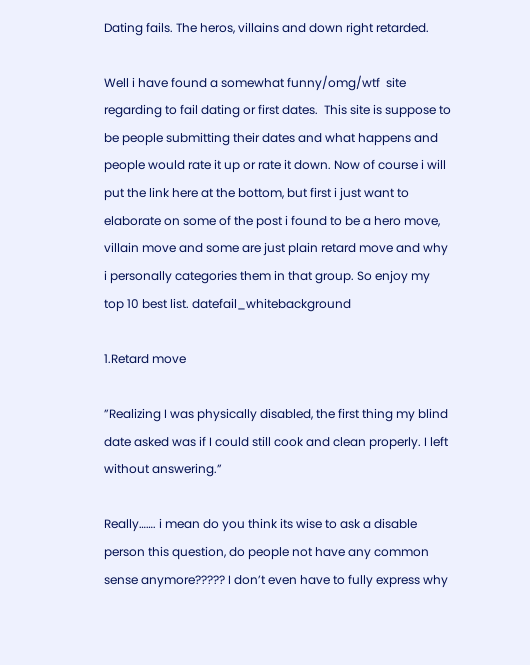Dating fails. The heros, villains and down right retarded.

Well i have found a somewhat funny/omg/wtf  site regarding to fail dating or first dates.  This site is suppose to be people submitting their dates and what happens and people would rate it up or rate it down. Now of course i will put the link here at the bottom, but first i just want to elaborate on some of the post i found to be a hero move, villain move and some are just plain retard move and why i personally categories them in that group. So enjoy my top 10 best list. datefail_whitebackground

1.Retard move

”Realizing I was physically disabled, the first thing my blind date asked was if I could still cook and clean properly. I left without answering.”

Really……. i mean do you think its wise to ask a disable person this question, do people not have any common sense anymore????? I don’t even have to fully express why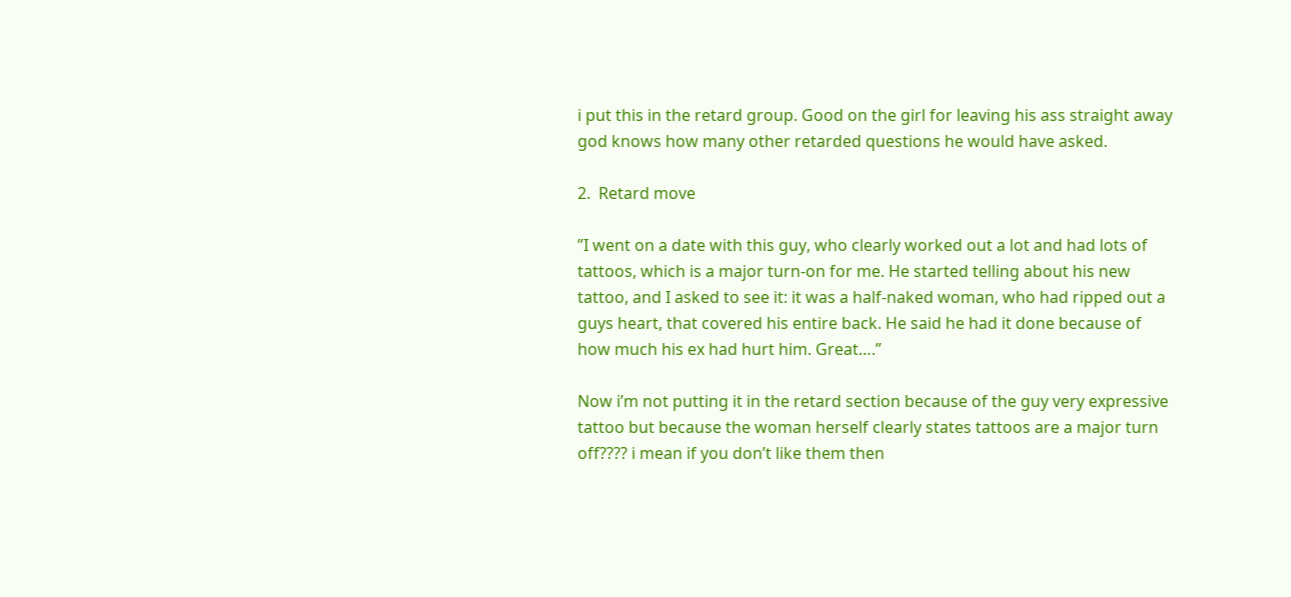i put this in the retard group. Good on the girl for leaving his ass straight away god knows how many other retarded questions he would have asked.

2.  Retard move

”I went on a date with this guy, who clearly worked out a lot and had lots of tattoos, which is a major turn-on for me. He started telling about his new tattoo, and I asked to see it: it was a half-naked woman, who had ripped out a guys heart, that covered his entire back. He said he had it done because of how much his ex had hurt him. Great….”

Now i’m not putting it in the retard section because of the guy very expressive tattoo but because the woman herself clearly states tattoos are a major turn off???? i mean if you don’t like them then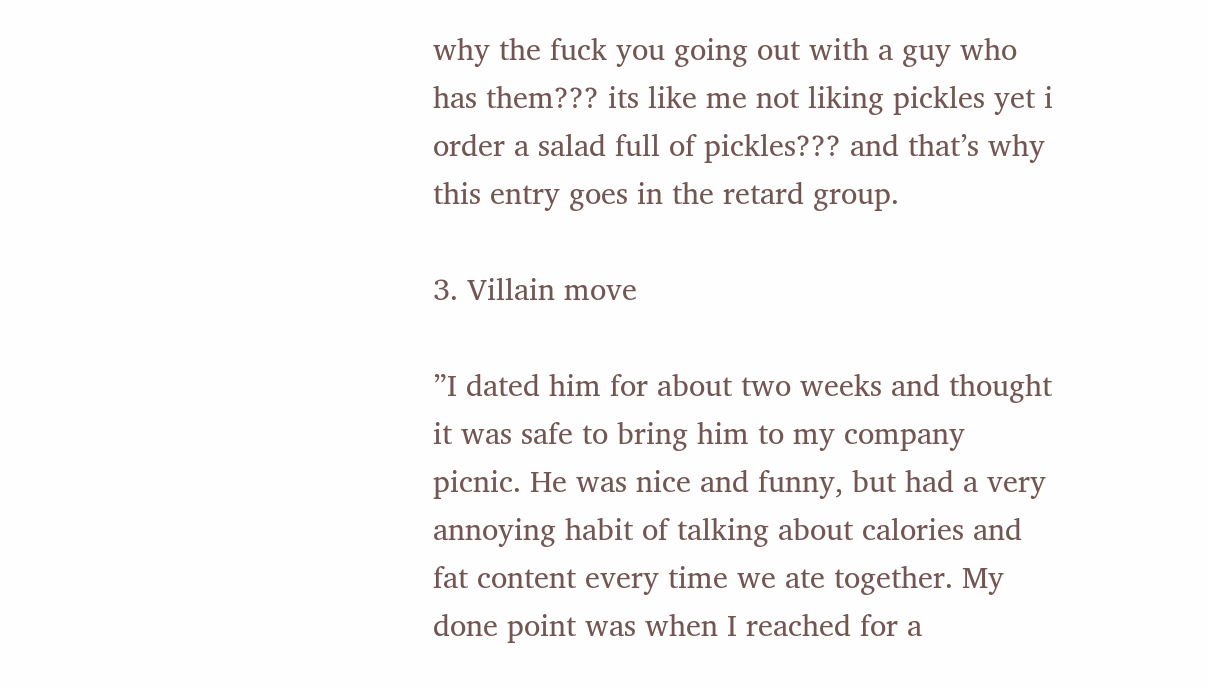why the fuck you going out with a guy who has them??? its like me not liking pickles yet i order a salad full of pickles??? and that’s why this entry goes in the retard group.

3. Villain move

”I dated him for about two weeks and thought it was safe to bring him to my company picnic. He was nice and funny, but had a very annoying habit of talking about calories and fat content every time we ate together. My done point was when I reached for a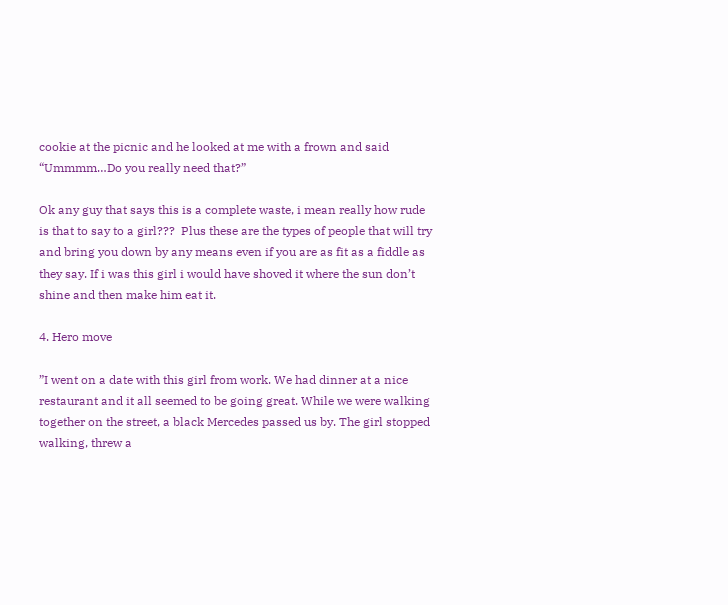cookie at the picnic and he looked at me with a frown and said “Ummmm…Do you really need that?”

Ok any guy that says this is a complete waste, i mean really how rude is that to say to a girl???  Plus these are the types of people that will try and bring you down by any means even if you are as fit as a fiddle as they say. If i was this girl i would have shoved it where the sun don’t shine and then make him eat it.

4. Hero move

”I went on a date with this girl from work. We had dinner at a nice restaurant and it all seemed to be going great. While we were walking together on the street, a black Mercedes passed us by. The girl stopped walking, threw a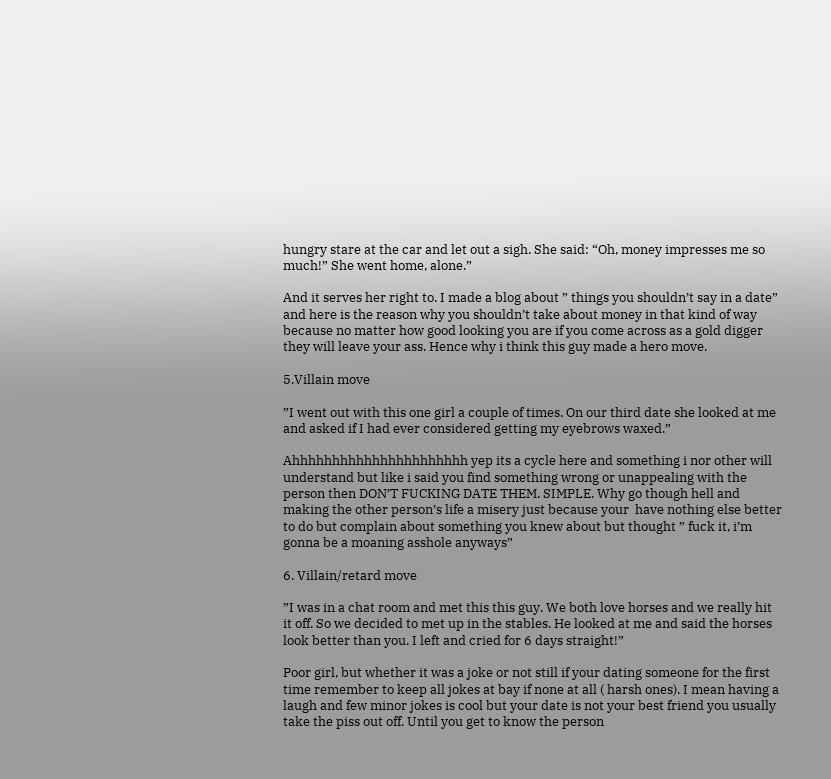hungry stare at the car and let out a sigh. She said: “Oh, money impresses me so much!” She went home, alone.”

And it serves her right to. I made a blog about ” things you shouldn’t say in a date” and here is the reason why you shouldn’t take about money in that kind of way because no matter how good looking you are if you come across as a gold digger they will leave your ass. Hence why i think this guy made a hero move.

5.Villain move

”I went out with this one girl a couple of times. On our third date she looked at me and asked if I had ever considered getting my eyebrows waxed.”

Ahhhhhhhhhhhhhhhhhhhhhh yep its a cycle here and something i nor other will understand but like i said you find something wrong or unappealing with the person then DON’T FUCKING DATE THEM. SIMPLE. Why go though hell and making the other person’s life a misery just because your  have nothing else better to do but complain about something you knew about but thought ” fuck it, i’m gonna be a moaning asshole anyways”

6. Villain/retard move

”I was in a chat room and met this this guy. We both love horses and we really hit it off. So we decided to met up in the stables. He looked at me and said the horses look better than you. I left and cried for 6 days straight!”

Poor girl, but whether it was a joke or not still if your dating someone for the first time remember to keep all jokes at bay if none at all ( harsh ones). I mean having a laugh and few minor jokes is cool but your date is not your best friend you usually take the piss out off. Until you get to know the person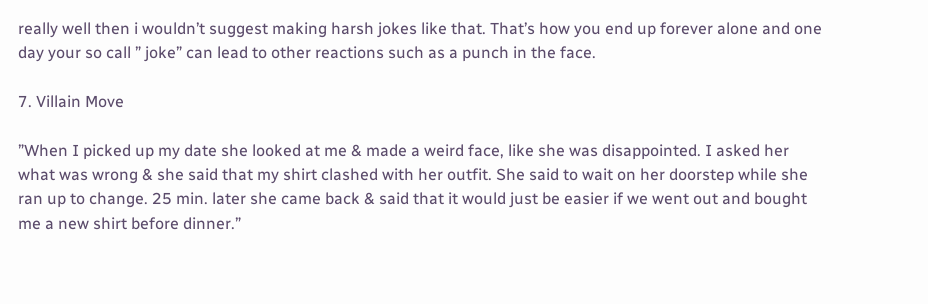really well then i wouldn’t suggest making harsh jokes like that. That’s how you end up forever alone and one day your so call ” joke” can lead to other reactions such as a punch in the face.

7. Villain Move

”When I picked up my date she looked at me & made a weird face, like she was disappointed. I asked her what was wrong & she said that my shirt clashed with her outfit. She said to wait on her doorstep while she ran up to change. 25 min. later she came back & said that it would just be easier if we went out and bought me a new shirt before dinner.”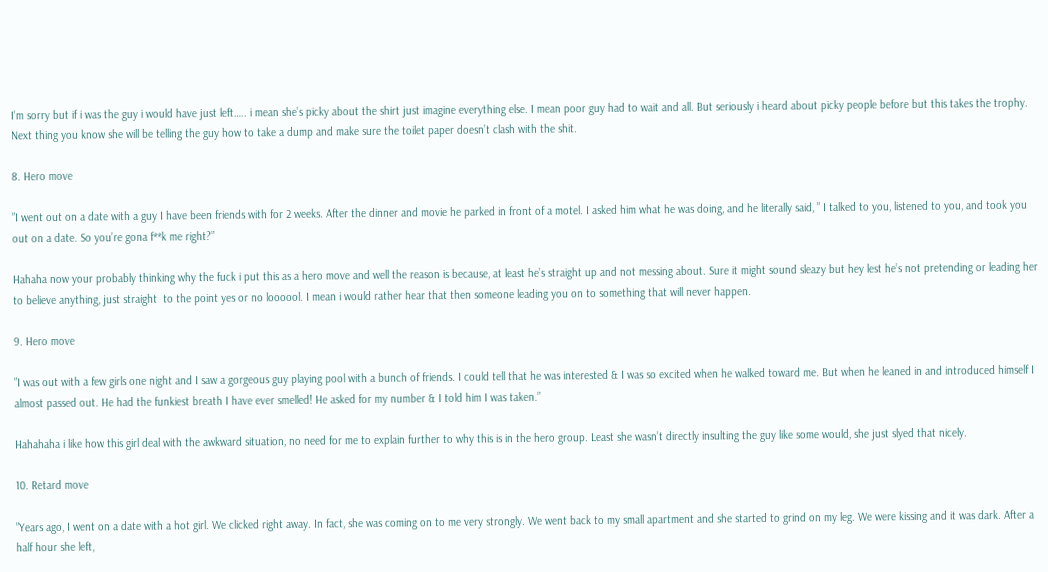I’m sorry but if i was the guy i would have just left….. i mean she’s picky about the shirt just imagine everything else. I mean poor guy had to wait and all. But seriously i heard about picky people before but this takes the trophy. Next thing you know she will be telling the guy how to take a dump and make sure the toilet paper doesn’t clash with the shit.

8. Hero move

”I went out on a date with a guy I have been friends with for 2 weeks. After the dinner and movie he parked in front of a motel. I asked him what he was doing, and he literally said, ” I talked to you, listened to you, and took you out on a date. So you’re gona f**k me right?”

Hahaha now your probably thinking why the fuck i put this as a hero move and well the reason is because, at least he’s straight up and not messing about. Sure it might sound sleazy but hey lest he’s not pretending or leading her to believe anything, just straight  to the point yes or no loooool. I mean i would rather hear that then someone leading you on to something that will never happen.

9. Hero move

”I was out with a few girls one night and I saw a gorgeous guy playing pool with a bunch of friends. I could tell that he was interested & I was so excited when he walked toward me. But when he leaned in and introduced himself I almost passed out. He had the funkiest breath I have ever smelled! He asked for my number & I told him I was taken.”

Hahahaha i like how this girl deal with the awkward situation, no need for me to explain further to why this is in the hero group. Least she wasn’t directly insulting the guy like some would, she just slyed that nicely.

10. Retard move

”Years ago, I went on a date with a hot girl. We clicked right away. In fact, she was coming on to me very strongly. We went back to my small apartment and she started to grind on my leg. We were kissing and it was dark. After a half hour she left,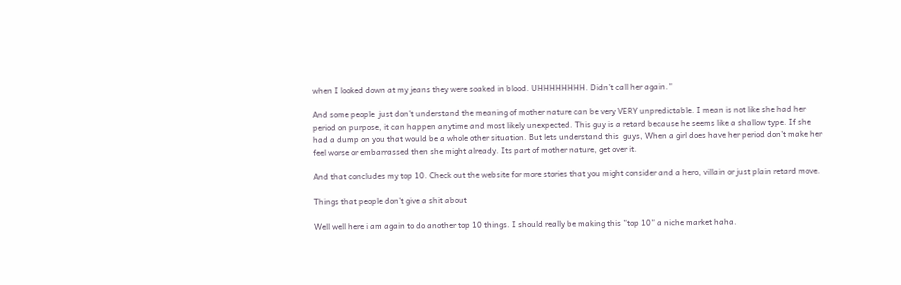when I looked down at my jeans they were soaked in blood. UHHHHHHHH. Didn’t call her again.”

And some people  just don’t understand the meaning of mother nature can be very VERY unpredictable. I mean is not like she had her period on purpose, it can happen anytime and most likely unexpected. This guy is a retard because he seems like a shallow type. If she had a dump on you that would be a whole other situation. But lets understand this  guys, When a girl does have her period don’t make her feel worse or embarrassed then she might already. Its part of mother nature, get over it.

And that concludes my top 10. Check out the website for more stories that you might consider and a hero, villain or just plain retard move.

Things that people don’t give a shit about

Well well here i am again to do another top 10 things. I should really be making this ”top 10” a niche market haha.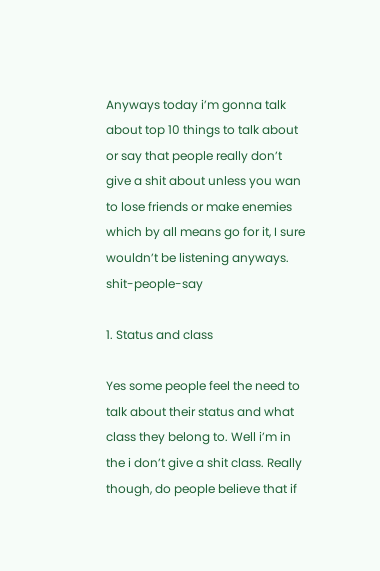Anyways today i’m gonna talk about top 10 things to talk about or say that people really don’t give a shit about unless you wan to lose friends or make enemies which by all means go for it, I sure wouldn’t be listening anyways. shit-people-say

1. Status and class

Yes some people feel the need to talk about their status and what class they belong to. Well i’m in the i don’t give a shit class. Really though, do people believe that if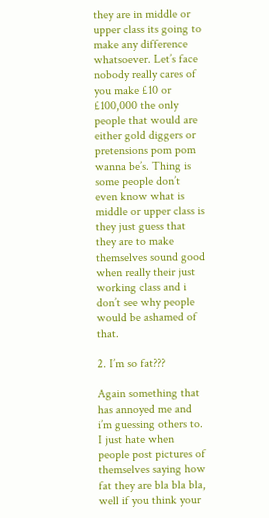they are in middle or upper class its going to make any difference whatsoever. Let’s face nobody really cares of you make £10 or £100,000 the only people that would are either gold diggers or pretensions pom pom wanna be’s. Thing is some people don’t even know what is middle or upper class is they just guess that they are to make themselves sound good when really their just working class and i don’t see why people would be ashamed of that.

2. I’m so fat???

Again something that has annoyed me and i’m guessing others to. I just hate when people post pictures of themselves saying how fat they are bla bla bla, well if you think your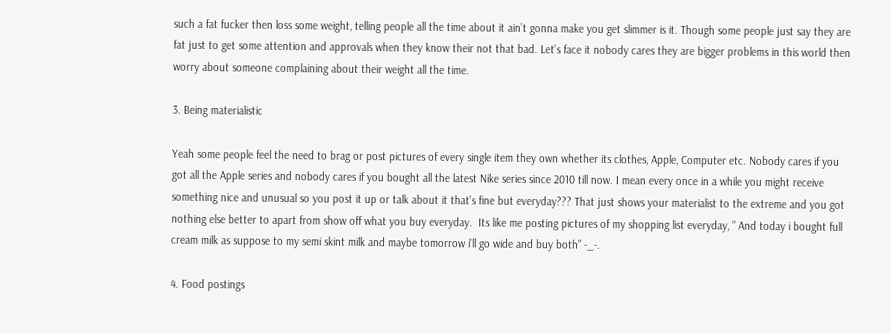such a fat fucker then loss some weight, telling people all the time about it ain’t gonna make you get slimmer is it. Though some people just say they are fat just to get some attention and approvals when they know their not that bad. Let’s face it nobody cares they are bigger problems in this world then worry about someone complaining about their weight all the time.

3. Being materialistic

Yeah some people feel the need to brag or post pictures of every single item they own whether its clothes, Apple, Computer etc. Nobody cares if you got all the Apple series and nobody cares if you bought all the latest Nike series since 2010 till now. I mean every once in a while you might receive something nice and unusual so you post it up or talk about it that’s fine but everyday??? That just shows your materialist to the extreme and you got nothing else better to apart from show off what you buy everyday.  Its like me posting pictures of my shopping list everyday, ” And today i bought full cream milk as suppose to my semi skint milk and maybe tomorrow i’ll go wide and buy both” -_-.

4. Food postings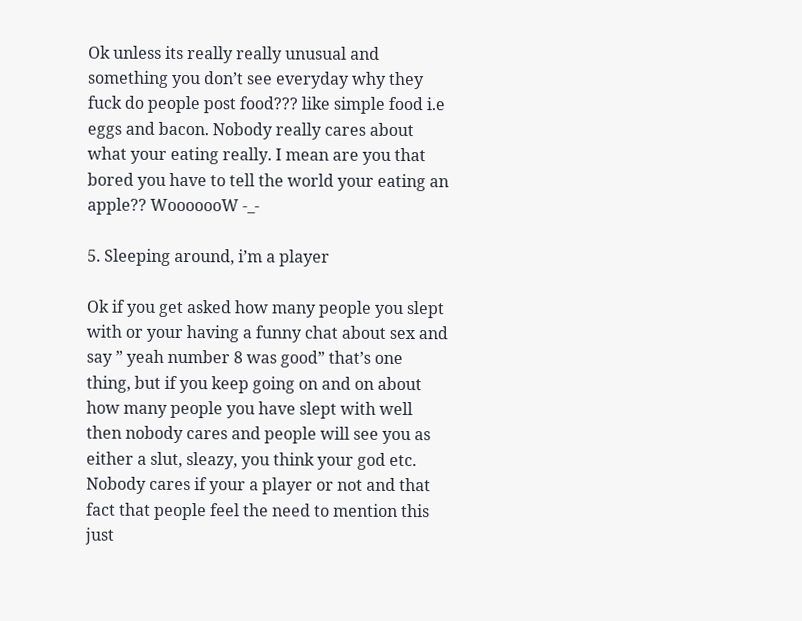Ok unless its really really unusual and something you don’t see everyday why they fuck do people post food??? like simple food i.e eggs and bacon. Nobody really cares about what your eating really. I mean are you that bored you have to tell the world your eating an apple?? WooooooW -_-

5. Sleeping around, i’m a player

Ok if you get asked how many people you slept with or your having a funny chat about sex and say ” yeah number 8 was good” that’s one thing, but if you keep going on and on about how many people you have slept with well then nobody cares and people will see you as either a slut, sleazy, you think your god etc. Nobody cares if your a player or not and that fact that people feel the need to mention this just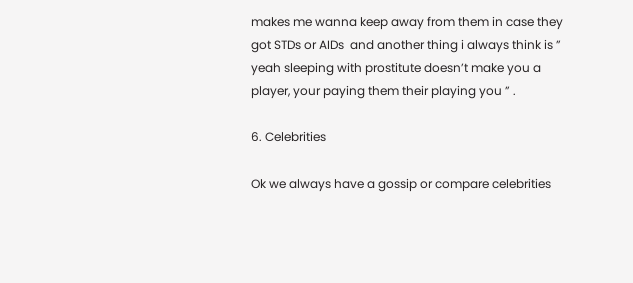makes me wanna keep away from them in case they got STDs or AIDs  and another thing i always think is ” yeah sleeping with prostitute doesn’t make you a player, your paying them their playing you ” .

6. Celebrities

Ok we always have a gossip or compare celebrities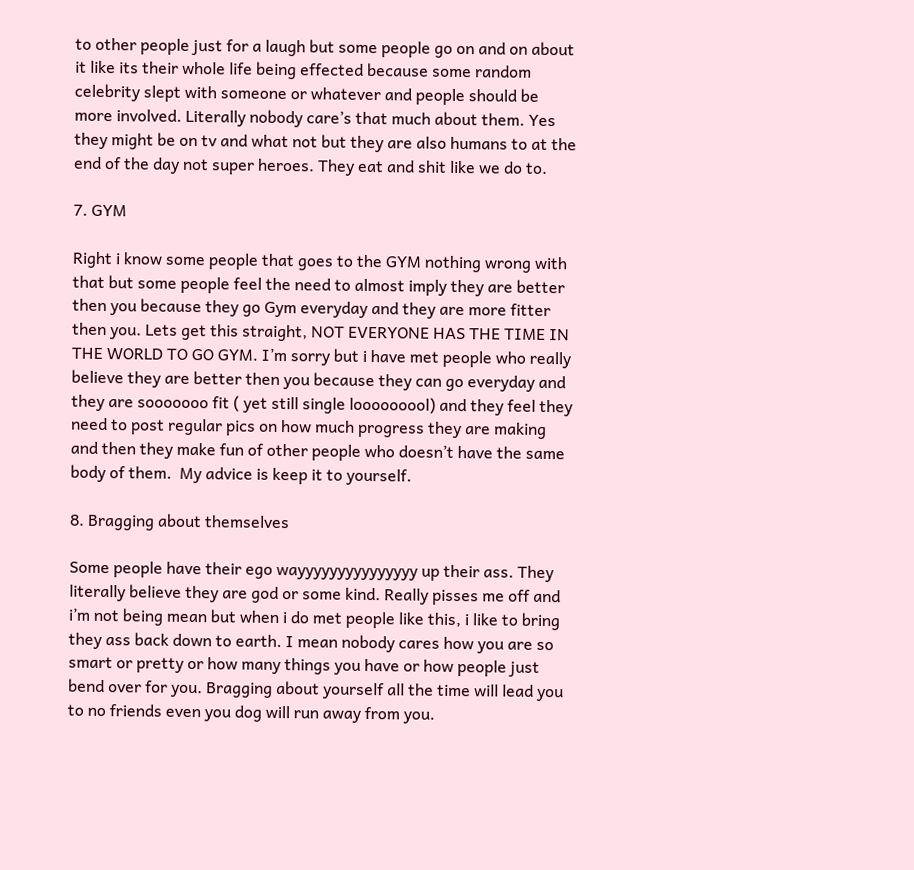to other people just for a laugh but some people go on and on about it like its their whole life being effected because some random celebrity slept with someone or whatever and people should be more involved. Literally nobody care’s that much about them. Yes they might be on tv and what not but they are also humans to at the end of the day not super heroes. They eat and shit like we do to.

7. GYM

Right i know some people that goes to the GYM nothing wrong with that but some people feel the need to almost imply they are better then you because they go Gym everyday and they are more fitter then you. Lets get this straight, NOT EVERYONE HAS THE TIME IN THE WORLD TO GO GYM. I’m sorry but i have met people who really believe they are better then you because they can go everyday and they are sooooooo fit ( yet still single looooooool) and they feel they need to post regular pics on how much progress they are making and then they make fun of other people who doesn’t have the same body of them.  My advice is keep it to yourself.

8. Bragging about themselves

Some people have their ego wayyyyyyyyyyyyyyy up their ass. They literally believe they are god or some kind. Really pisses me off and i’m not being mean but when i do met people like this, i like to bring they ass back down to earth. I mean nobody cares how you are so smart or pretty or how many things you have or how people just bend over for you. Bragging about yourself all the time will lead you to no friends even you dog will run away from you.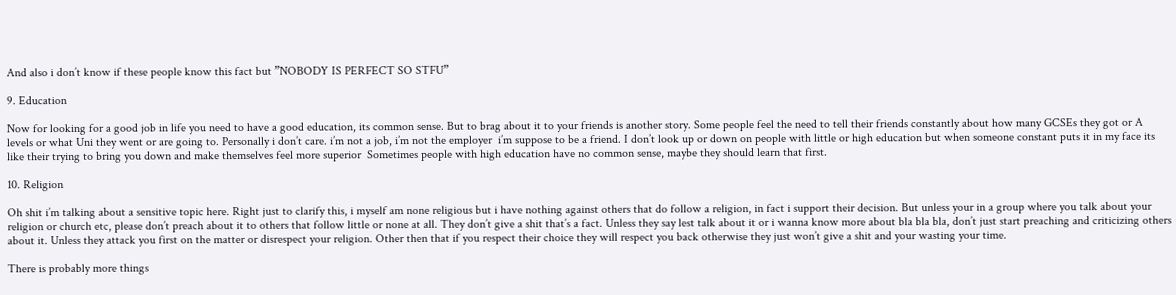And also i don’t know if these people know this fact but ”NOBODY IS PERFECT SO STFU”

9. Education

Now for looking for a good job in life you need to have a good education, its common sense. But to brag about it to your friends is another story. Some people feel the need to tell their friends constantly about how many GCSEs they got or A levels or what Uni they went or are going to. Personally i don’t care. i’m not a job, i’m not the employer  i’m suppose to be a friend. I don’t look up or down on people with little or high education but when someone constant puts it in my face its like their trying to bring you down and make themselves feel more superior  Sometimes people with high education have no common sense, maybe they should learn that first.

10. Religion

Oh shit i’m talking about a sensitive topic here. Right just to clarify this, i myself am none religious but i have nothing against others that do follow a religion, in fact i support their decision. But unless your in a group where you talk about your religion or church etc, please don’t preach about it to others that follow little or none at all. They don’t give a shit that’s a fact. Unless they say lest talk about it or i wanna know more about bla bla bla, don’t just start preaching and criticizing others about it. Unless they attack you first on the matter or disrespect your religion. Other then that if you respect their choice they will respect you back otherwise they just won’t give a shit and your wasting your time.

There is probably more things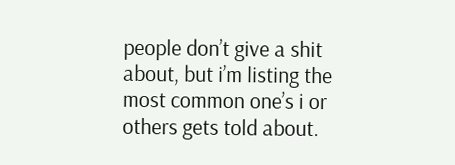people don’t give a shit about, but i’m listing the most common one’s i or others gets told about.